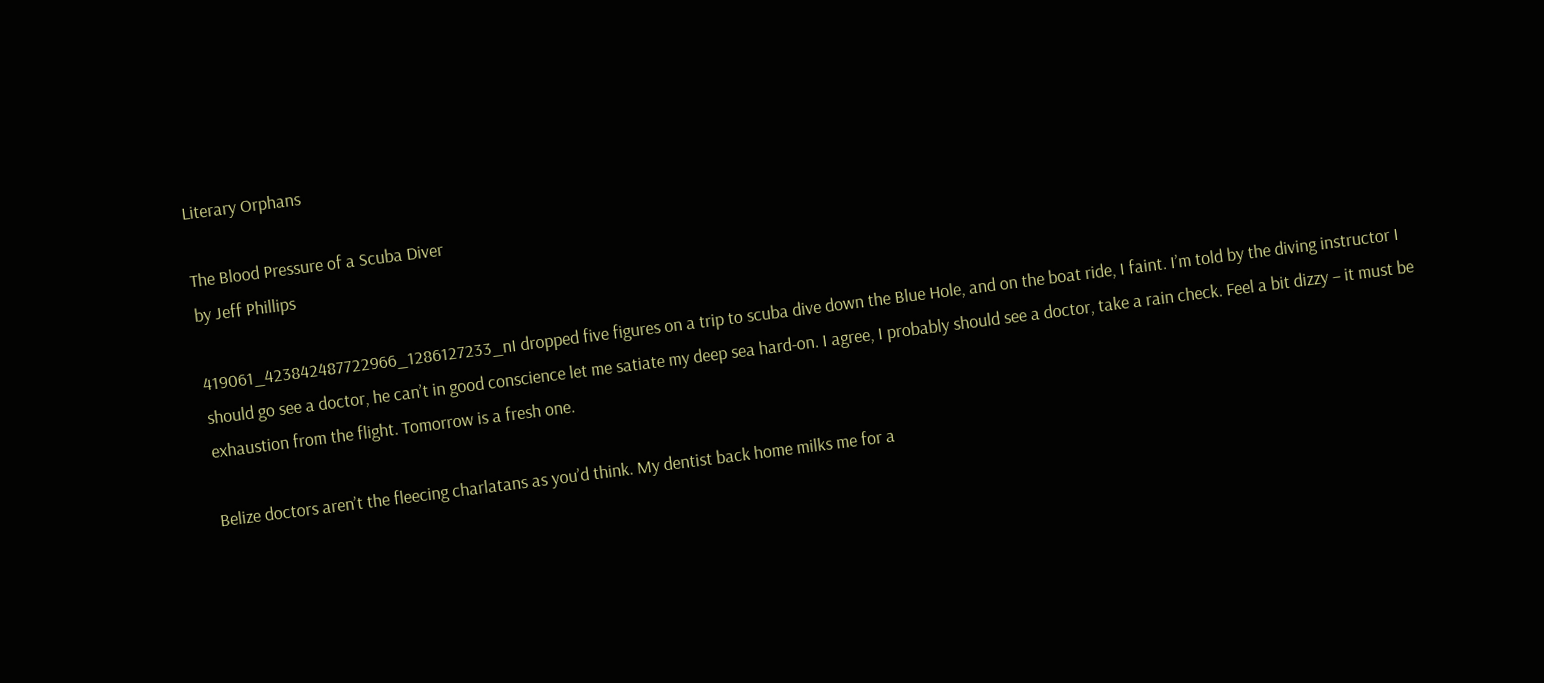Literary Orphans

The Blood Pressure of a Scuba Diver
by Jeff Phillips

419061_423842487722966_1286127233_nI dropped five figures on a trip to scuba dive down the Blue Hole, and on the boat ride, I faint. I’m told by the diving instructor I should go see a doctor, he can’t in good conscience let me satiate my deep sea hard-on. I agree, I probably should see a doctor, take a rain check. Feel a bit dizzy – it must be exhaustion from the flight. Tomorrow is a fresh one.

Belize doctors aren’t the fleecing charlatans as you’d think. My dentist back home milks me for a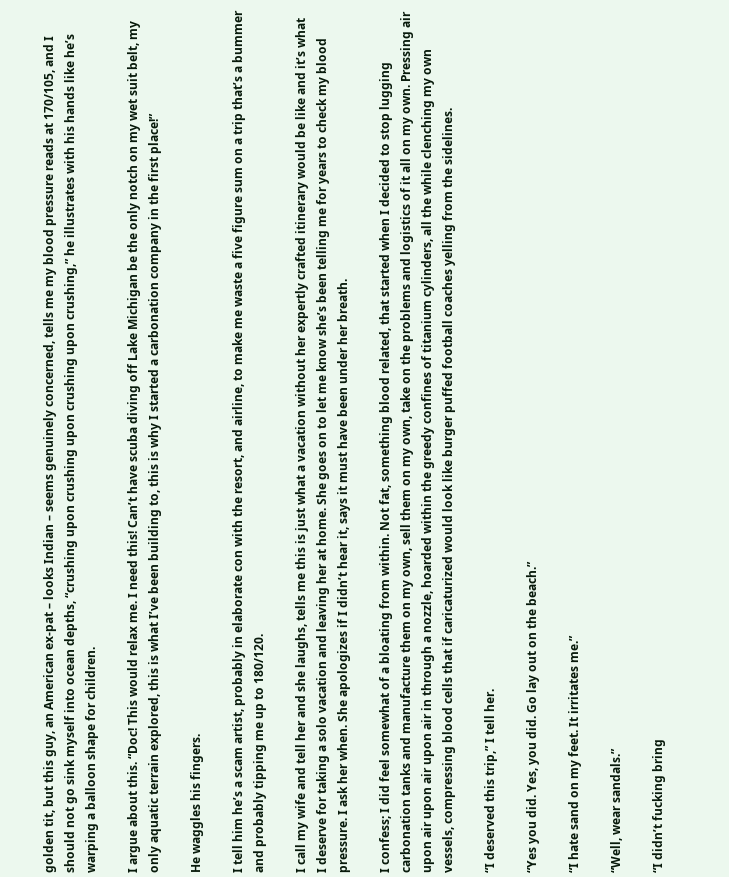golden tit, but this guy, an American ex-pat – looks Indian – seems genuinely concerned, tells me my blood pressure reads at 170/105, and I should not go sink myself into ocean depths, “crushing upon crushing upon crushing upon crushing,” he illustrates with his hands like he’s warping a balloon shape for children.

I argue about this. “Doc! This would relax me. I need this! Can’t have scuba diving off Lake Michigan be the only notch on my wet suit belt, my only aquatic terrain explored, this is what I’ve been building to, this is why I started a carbonation company in the first place!”

He waggles his fingers.

I tell him he’s a scam artist, probably in elaborate con with the resort, and airline, to make me waste a five figure sum on a trip that’s a bummer and probably tipping me up to 180/120.

I call my wife and tell her and she laughs, tells me this is just what a vacation without her expertly crafted itinerary would be like and it’s what I deserve for taking a solo vacation and leaving her at home. She goes on to let me know she’s been telling me for years to check my blood pressure. I ask her when. She apologizes if I didn’t hear it, says it must have been under her breath.

I confess; I did feel somewhat of a bloating from within. Not fat, something blood related, that started when I decided to stop lugging carbonation tanks and manufacture them on my own, sell them on my own, take on the problems and logistics of it all on my own. Pressing air upon air upon air upon air in through a nozzle, hoarded within the greedy confines of titanium cylinders, all the while clenching my own vessels, compressing blood cells that if caricaturized would look like burger puffed football coaches yelling from the sidelines.

“I deserved this trip,” I tell her.

“Yes you did. Yes, you did. Go lay out on the beach.”

“I hate sand on my feet. It irritates me.”

“Well, wear sandals.”

“I didn’t fucking bring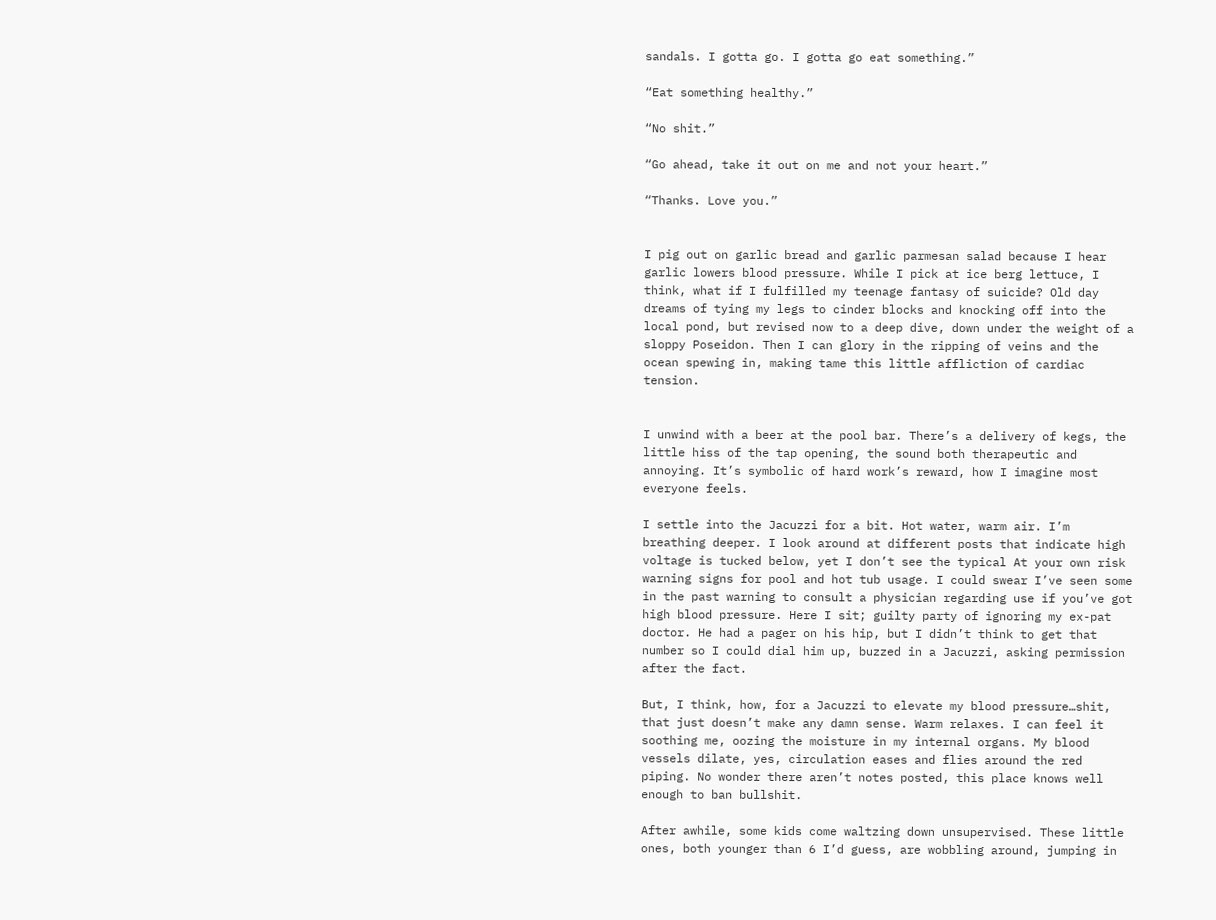sandals. I gotta go. I gotta go eat something.”

“Eat something healthy.”

“No shit.”

“Go ahead, take it out on me and not your heart.”

“Thanks. Love you.”


I pig out on garlic bread and garlic parmesan salad because I hear garlic lowers blood pressure. While I pick at ice berg lettuce, I think, what if I fulfilled my teenage fantasy of suicide? Old day dreams of tying my legs to cinder blocks and knocking off into the local pond, but revised now to a deep dive, down under the weight of a sloppy Poseidon. Then I can glory in the ripping of veins and the ocean spewing in, making tame this little affliction of cardiac tension.


I unwind with a beer at the pool bar. There’s a delivery of kegs, the little hiss of the tap opening, the sound both therapeutic and annoying. It’s symbolic of hard work’s reward, how I imagine most everyone feels.

I settle into the Jacuzzi for a bit. Hot water, warm air. I’m breathing deeper. I look around at different posts that indicate high voltage is tucked below, yet I don’t see the typical At your own risk warning signs for pool and hot tub usage. I could swear I’ve seen some in the past warning to consult a physician regarding use if you’ve got high blood pressure. Here I sit; guilty party of ignoring my ex-pat doctor. He had a pager on his hip, but I didn’t think to get that number so I could dial him up, buzzed in a Jacuzzi, asking permission after the fact.

But, I think, how, for a Jacuzzi to elevate my blood pressure…shit, that just doesn’t make any damn sense. Warm relaxes. I can feel it soothing me, oozing the moisture in my internal organs. My blood vessels dilate, yes, circulation eases and flies around the red piping. No wonder there aren’t notes posted, this place knows well enough to ban bullshit.

After awhile, some kids come waltzing down unsupervised. These little ones, both younger than 6 I’d guess, are wobbling around, jumping in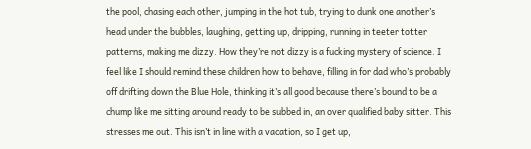the pool, chasing each other, jumping in the hot tub, trying to dunk one another’s head under the bubbles, laughing, getting up, dripping, running in teeter totter patterns, making me dizzy. How they’re not dizzy is a fucking mystery of science. I feel like I should remind these children how to behave, filling in for dad who’s probably off drifting down the Blue Hole, thinking it’s all good because there’s bound to be a chump like me sitting around ready to be subbed in, an over qualified baby sitter. This stresses me out. This isn’t in line with a vacation, so I get up,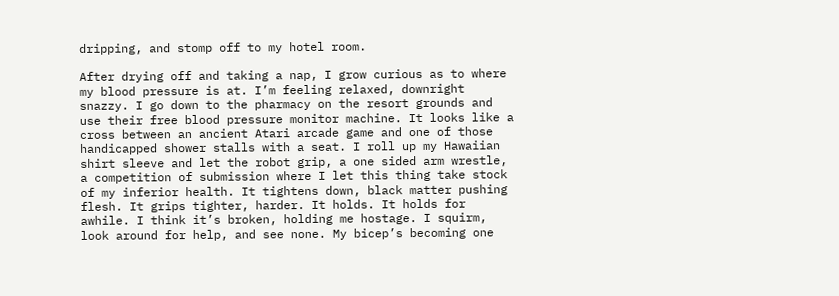dripping, and stomp off to my hotel room.

After drying off and taking a nap, I grow curious as to where my blood pressure is at. I’m feeling relaxed, downright snazzy. I go down to the pharmacy on the resort grounds and use their free blood pressure monitor machine. It looks like a cross between an ancient Atari arcade game and one of those handicapped shower stalls with a seat. I roll up my Hawaiian shirt sleeve and let the robot grip, a one sided arm wrestle, a competition of submission where I let this thing take stock of my inferior health. It tightens down, black matter pushing flesh. It grips tighter, harder. It holds. It holds for awhile. I think it’s broken, holding me hostage. I squirm, look around for help, and see none. My bicep’s becoming one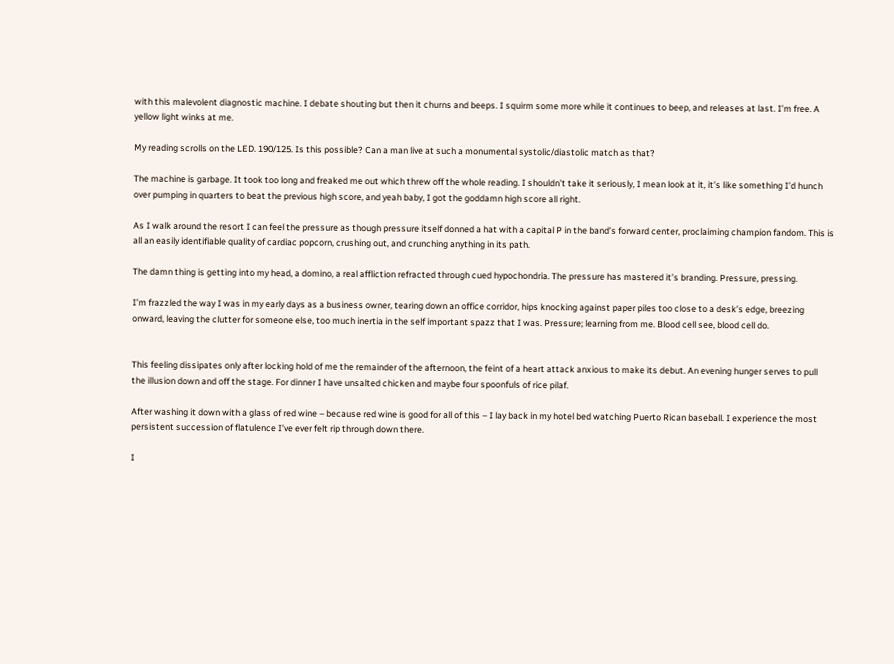with this malevolent diagnostic machine. I debate shouting but then it churns and beeps. I squirm some more while it continues to beep, and releases at last. I’m free. A yellow light winks at me.

My reading scrolls on the LED. 190/125. Is this possible? Can a man live at such a monumental systolic/diastolic match as that?

The machine is garbage. It took too long and freaked me out which threw off the whole reading. I shouldn’t take it seriously, I mean look at it, it’s like something I’d hunch over pumping in quarters to beat the previous high score, and yeah baby, I got the goddamn high score all right.

As I walk around the resort I can feel the pressure as though pressure itself donned a hat with a capital P in the band’s forward center, proclaiming champion fandom. This is all an easily identifiable quality of cardiac popcorn, crushing out, and crunching anything in its path.

The damn thing is getting into my head, a domino, a real affliction refracted through cued hypochondria. The pressure has mastered it’s branding. Pressure, pressing.

I’m frazzled the way I was in my early days as a business owner, tearing down an office corridor, hips knocking against paper piles too close to a desk’s edge, breezing onward, leaving the clutter for someone else, too much inertia in the self important spazz that I was. Pressure; learning from me. Blood cell see, blood cell do.


This feeling dissipates only after locking hold of me the remainder of the afternoon, the feint of a heart attack anxious to make its debut. An evening hunger serves to pull the illusion down and off the stage. For dinner I have unsalted chicken and maybe four spoonfuls of rice pilaf.

After washing it down with a glass of red wine – because red wine is good for all of this – I lay back in my hotel bed watching Puerto Rican baseball. I experience the most persistent succession of flatulence I’ve ever felt rip through down there.

I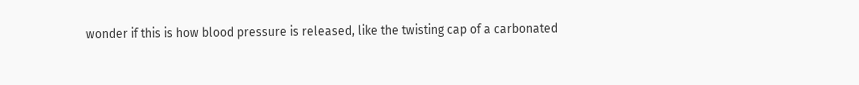wonder if this is how blood pressure is released, like the twisting cap of a carbonated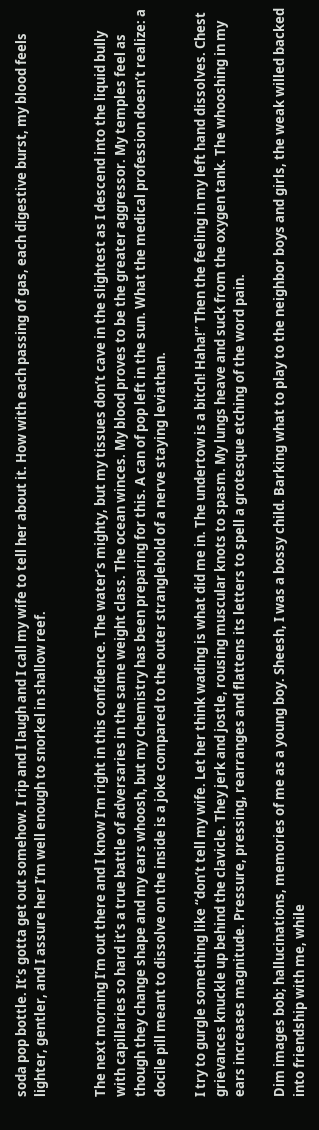soda pop bottle. It’s gotta get out somehow. I rip and I laugh and I call my wife to tell her about it. How with each passing of gas, each digestive burst, my blood feels lighter, gentler, and I assure her I’m well enough to snorkel in shallow reef.


The next morning I’m out there and I know I’m right in this confidence. The water’s mighty, but my tissues don’t cave in the slightest as I descend into the liquid bully with capillaries so hard it’s a true battle of adversaries in the same weight class. The ocean winces. My blood proves to be the greater aggressor. My temples feel as though they change shape and my ears whoosh, but my chemistry has been preparing for this. A can of pop left in the sun. What the medical profession doesn’t realize: a docile pill meant to dissolve on the inside is a joke compared to the outer stranglehold of a nerve staying leviathan.

I try to gurgle something like “don’t tell my wife. Let her think wading is what did me in. The undertow is a bitch! Haha!” Then the feeling in my left hand dissolves. Chest grievances knuckle up behind the clavicle. They jerk and jostle, rousing muscular knots to spasm. My lungs heave and suck from the oxygen tank. The whooshing in my ears increases magnitude. Pressure, pressing, rearranges and flattens its letters to spell a grotesque etching of the word pain.

Dim images bob; hallucinations, memories of me as a young boy. Sheesh, I was a bossy child. Barking what to play to the neighbor boys and girls, the weak willed backed into friendship with me, while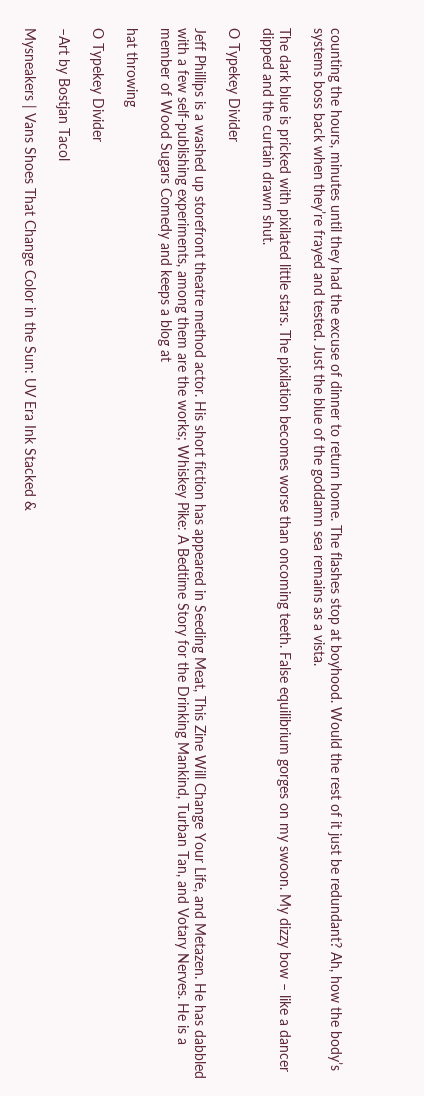counting the hours, minutes until they had the excuse of dinner to return home. The flashes stop at boyhood. Would the rest of it just be redundant? Ah, how the body’s systems boss back when they’re frayed and tested. Just the blue of the goddamn sea remains as a vista.

The dark blue is pricked with pixilated little stars. The pixilation becomes worse than oncoming teeth. False equilibrium gorges on my swoon. My dizzy bow – like a dancer dipped and the curtain drawn shut.

O Typekey Divider

Jeff Phillips is a washed up storefront theatre method actor. His short fiction has appeared in Seeding Meat, This Zine Will Change Your Life, and Metazen. He has dabbled with a few self-publishing experiments, among them are the works; Whiskey Pike: A Bedtime Story for the Drinking Mankind, Turban Tan, and Votary Nerves. He is a member of Wood Sugars Comedy and keeps a blog at

hat throwing

O Typekey Divider

–Art by Bostjan Tacol

Mysneakers | Vans Shoes That Change Color in the Sun: UV Era Ink Stacked &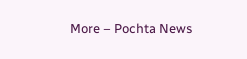More – Pochta News